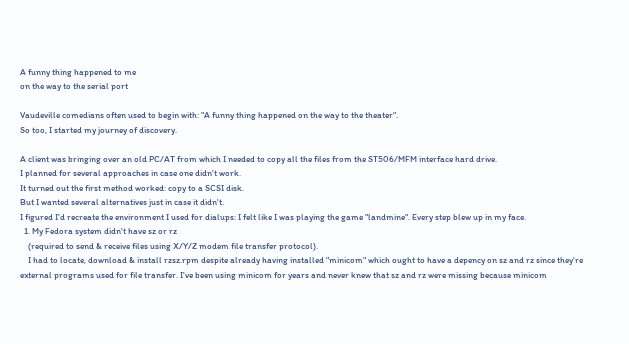A funny thing happened to me
on the way to the serial port

Vaudeville comedians often used to begin with: "A funny thing happened on the way to the theater".
So too, I started my journey of discovery.

A client was bringing over an old PC/AT from which I needed to copy all the files from the ST506/MFM interface hard drive.
I planned for several approaches in case one didn't work.
It turned out the first method worked: copy to a SCSI disk.
But I wanted several alternatives just in case it didn't.
I figured I'd recreate the environment I used for dialups: I felt like I was playing the game "landmine". Every step blew up in my face.
  1. My Fedora system didn't have sz or rz
    (required to send & receive files using X/Y/Z modem file transfer protocol).
    I had to locate, download & install rzsz.rpm despite already having installed "minicom" which ought to have a depency on sz and rz since they're external programs used for file transfer. I've been using minicom for years and never knew that sz and rz were missing because minicom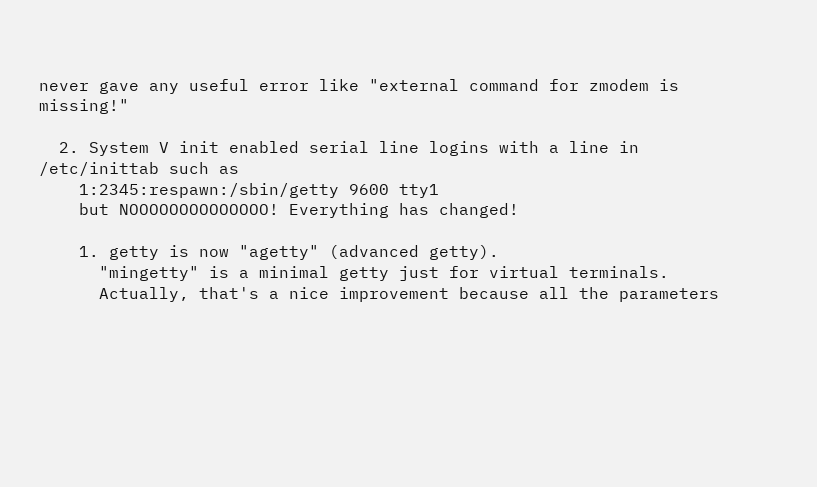never gave any useful error like "external command for zmodem is missing!"

  2. System V init enabled serial line logins with a line in /etc/inittab such as
    1:2345:respawn:/sbin/getty 9600 tty1
    but NOOOOOOOOOOOOOO! Everything has changed!

    1. getty is now "agetty" (advanced getty).
      "mingetty" is a minimal getty just for virtual terminals.
      Actually, that's a nice improvement because all the parameters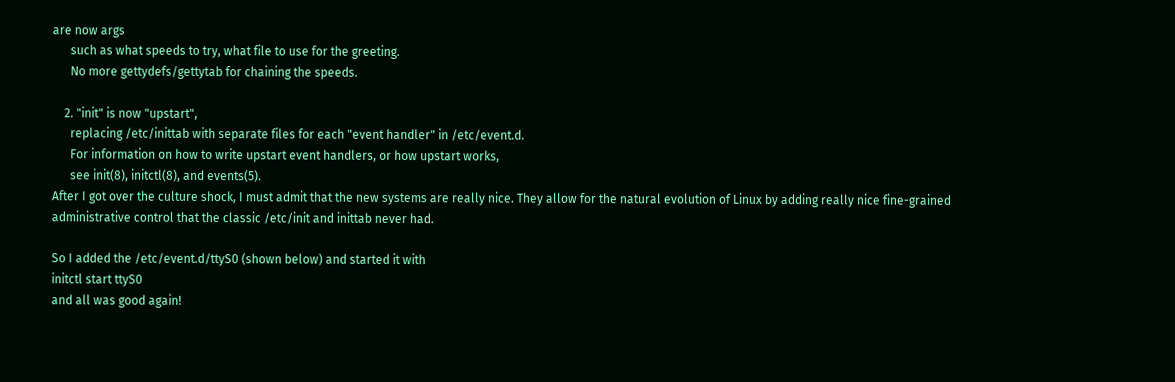are now args
      such as what speeds to try, what file to use for the greeting.
      No more gettydefs/gettytab for chaining the speeds.

    2. "init" is now "upstart",
      replacing /etc/inittab with separate files for each "event handler" in /etc/event.d.
      For information on how to write upstart event handlers, or how upstart works,
      see init(8), initctl(8), and events(5).
After I got over the culture shock, I must admit that the new systems are really nice. They allow for the natural evolution of Linux by adding really nice fine-grained administrative control that the classic /etc/init and inittab never had.

So I added the /etc/event.d/ttyS0 (shown below) and started it with
initctl start ttyS0
and all was good again!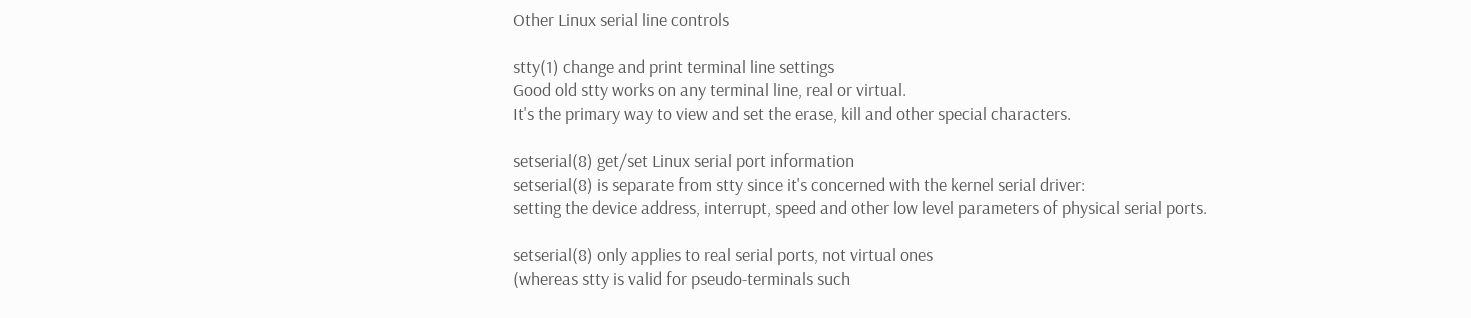Other Linux serial line controls

stty(1) change and print terminal line settings
Good old stty works on any terminal line, real or virtual.
It's the primary way to view and set the erase, kill and other special characters.

setserial(8) get/set Linux serial port information
setserial(8) is separate from stty since it's concerned with the kernel serial driver:
setting the device address, interrupt, speed and other low level parameters of physical serial ports.

setserial(8) only applies to real serial ports, not virtual ones
(whereas stty is valid for pseudo-terminals such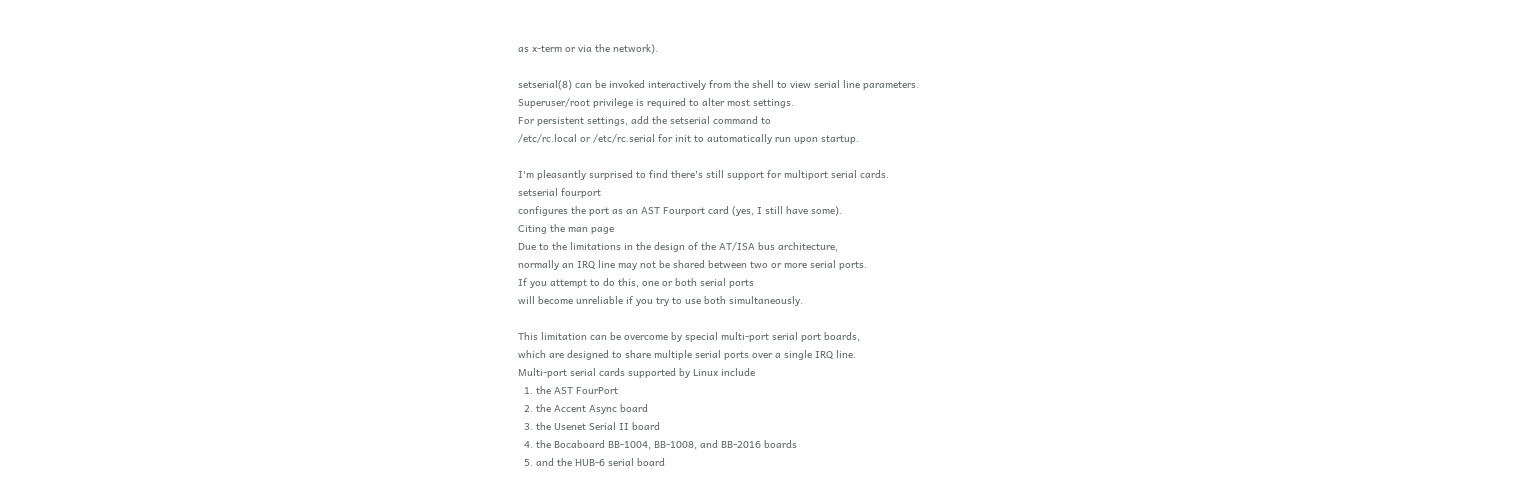as x-term or via the network).

setserial(8) can be invoked interactively from the shell to view serial line parameters.
Superuser/root privilege is required to alter most settings.
For persistent settings, add the setserial command to
/etc/rc.local or /etc/rc.serial for init to automatically run upon startup.

I'm pleasantly surprised to find there's still support for multiport serial cards.
setserial fourport
configures the port as an AST Fourport card (yes, I still have some).
Citing the man page
Due to the limitations in the design of the AT/ISA bus architecture,
normally an IRQ line may not be shared between two or more serial ports.
If you attempt to do this, one or both serial ports
will become unreliable if you try to use both simultaneously.

This limitation can be overcome by special multi-port serial port boards,
which are designed to share multiple serial ports over a single IRQ line.
Multi-port serial cards supported by Linux include
  1. the AST FourPort
  2. the Accent Async board
  3. the Usenet Serial II board
  4. the Bocaboard BB-1004, BB-1008, and BB-2016 boards
  5. and the HUB-6 serial board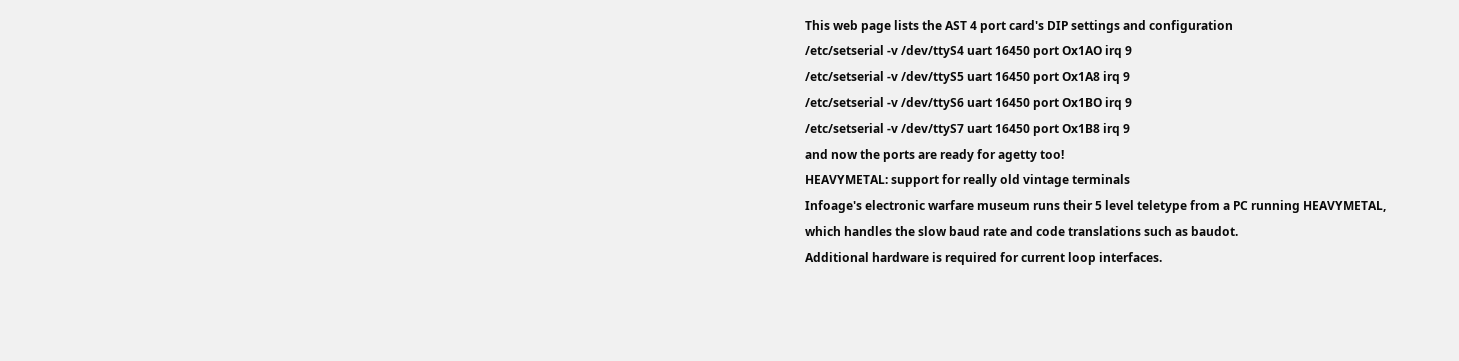This web page lists the AST 4 port card's DIP settings and configuration
/etc/setserial -v /dev/ttyS4 uart 16450 port Ox1AO irq 9
/etc/setserial -v /dev/ttyS5 uart 16450 port Ox1A8 irq 9
/etc/setserial -v /dev/ttyS6 uart 16450 port Ox1BO irq 9
/etc/setserial -v /dev/ttyS7 uart 16450 port Ox1B8 irq 9
and now the ports are ready for agetty too!
HEAVYMETAL: support for really old vintage terminals
Infoage's electronic warfare museum runs their 5 level teletype from a PC running HEAVYMETAL,
which handles the slow baud rate and code translations such as baudot.
Additional hardware is required for current loop interfaces.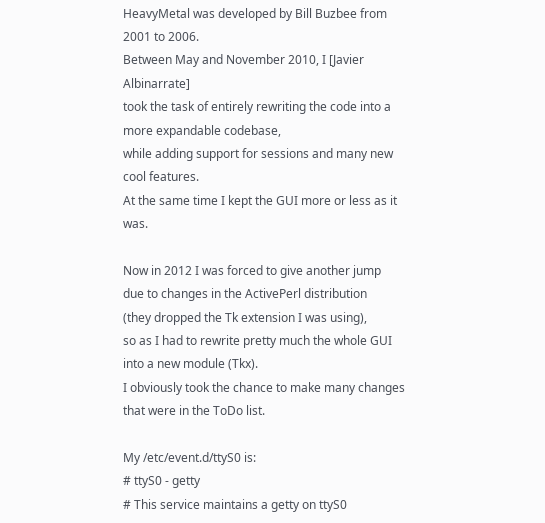HeavyMetal was developed by Bill Buzbee from 2001 to 2006.
Between May and November 2010, I [Javier Albinarrate]
took the task of entirely rewriting the code into a more expandable codebase,
while adding support for sessions and many new cool features.
At the same time I kept the GUI more or less as it was.

Now in 2012 I was forced to give another jump
due to changes in the ActivePerl distribution
(they dropped the Tk extension I was using),
so as I had to rewrite pretty much the whole GUI into a new module (Tkx).
I obviously took the chance to make many changes that were in the ToDo list.

My /etc/event.d/ttyS0 is:
# ttyS0 - getty
# This service maintains a getty on ttyS0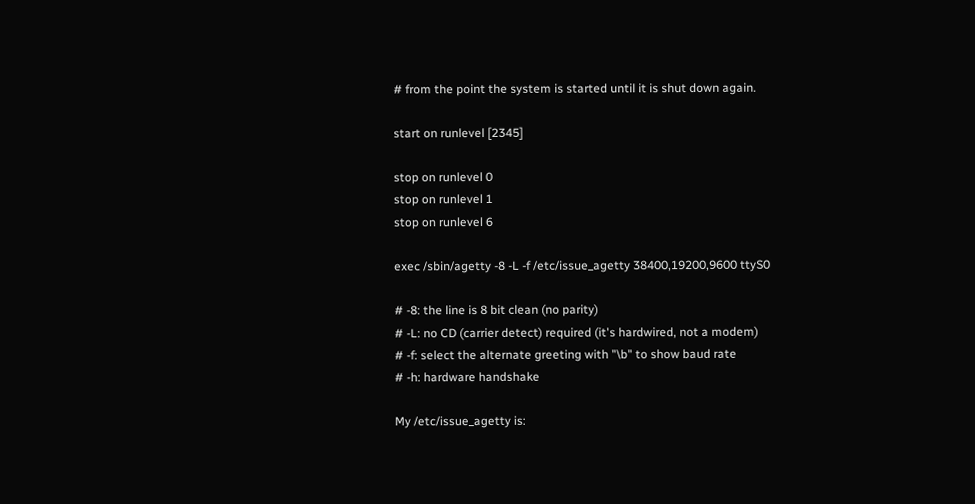# from the point the system is started until it is shut down again.

start on runlevel [2345]

stop on runlevel 0
stop on runlevel 1
stop on runlevel 6

exec /sbin/agetty -8 -L -f /etc/issue_agetty 38400,19200,9600 ttyS0

# -8: the line is 8 bit clean (no parity)
# -L: no CD (carrier detect) required (it's hardwired, not a modem)
# -f: select the alternate greeting with "\b" to show baud rate
# -h: hardware handshake

My /etc/issue_agetty is: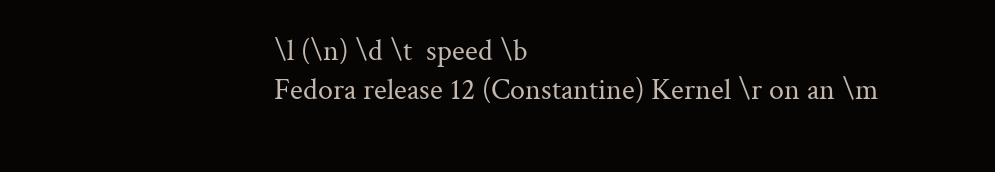\l (\n) \d \t  speed \b
Fedora release 12 (Constantine) Kernel \r on an \m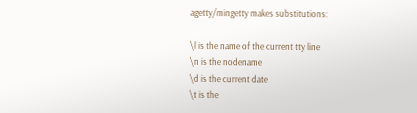agetty/mingetty makes substitutions:

\l is the name of the current tty line
\n is the nodename
\d is the current date
\t is the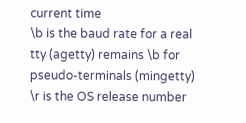current time
\b is the baud rate for a real tty (agetty) remains \b for pseudo-terminals (mingetty)
\r is the OS release number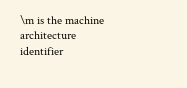\m is the machine architecture identifier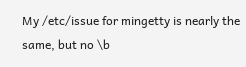My /etc/issue for mingetty is nearly the same, but no \b